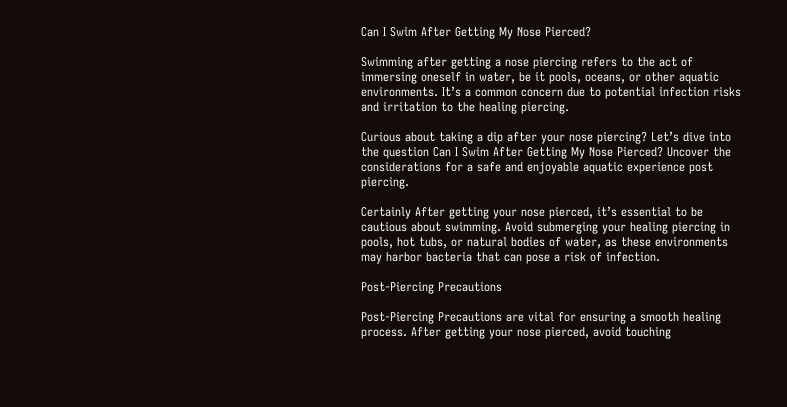Can I Swim After Getting My Nose Pierced?

Swimming after getting a nose piercing refers to the act of immersing oneself in water, be it pools, oceans, or other aquatic environments. It’s a common concern due to potential infection risks and irritation to the healing piercing.

Curious about taking a dip after your nose piercing? Let’s dive into the question Can I Swim After Getting My Nose Pierced? Uncover the considerations for a safe and enjoyable aquatic experience post piercing.

Certainly After getting your nose pierced, it’s essential to be cautious about swimming. Avoid submerging your healing piercing in pools, hot tubs, or natural bodies of water, as these environments may harbor bacteria that can pose a risk of infection.

Post-Piercing Precautions

Post-Piercing Precautions are vital for ensuring a smooth healing process. After getting your nose pierced, avoid touching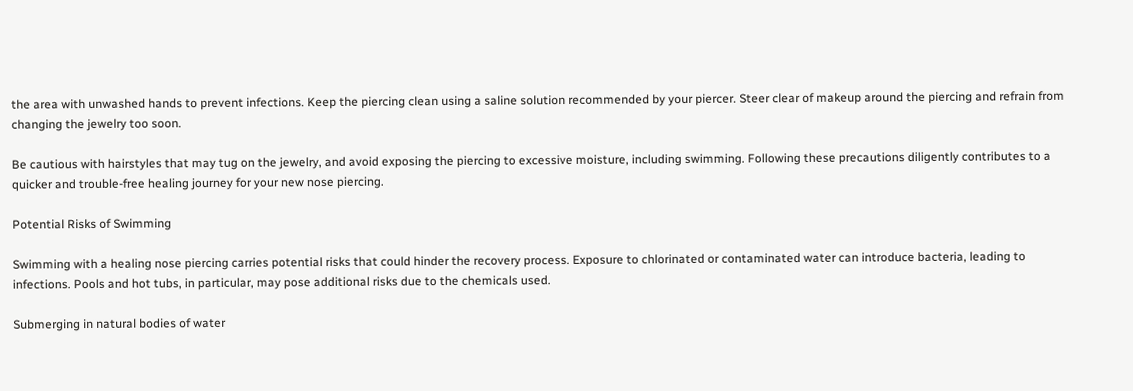the area with unwashed hands to prevent infections. Keep the piercing clean using a saline solution recommended by your piercer. Steer clear of makeup around the piercing and refrain from changing the jewelry too soon.

Be cautious with hairstyles that may tug on the jewelry, and avoid exposing the piercing to excessive moisture, including swimming. Following these precautions diligently contributes to a quicker and trouble-free healing journey for your new nose piercing.

Potential Risks of Swimming

Swimming with a healing nose piercing carries potential risks that could hinder the recovery process. Exposure to chlorinated or contaminated water can introduce bacteria, leading to infections. Pools and hot tubs, in particular, may pose additional risks due to the chemicals used.

Submerging in natural bodies of water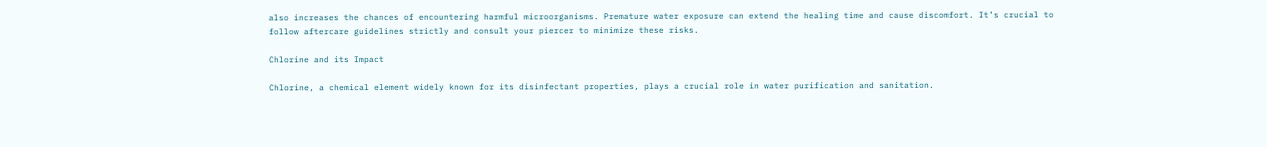also increases the chances of encountering harmful microorganisms. Premature water exposure can extend the healing time and cause discomfort. It’s crucial to follow aftercare guidelines strictly and consult your piercer to minimize these risks.

Chlorine and its Impact

Chlorine, a chemical element widely known for its disinfectant properties, plays a crucial role in water purification and sanitation.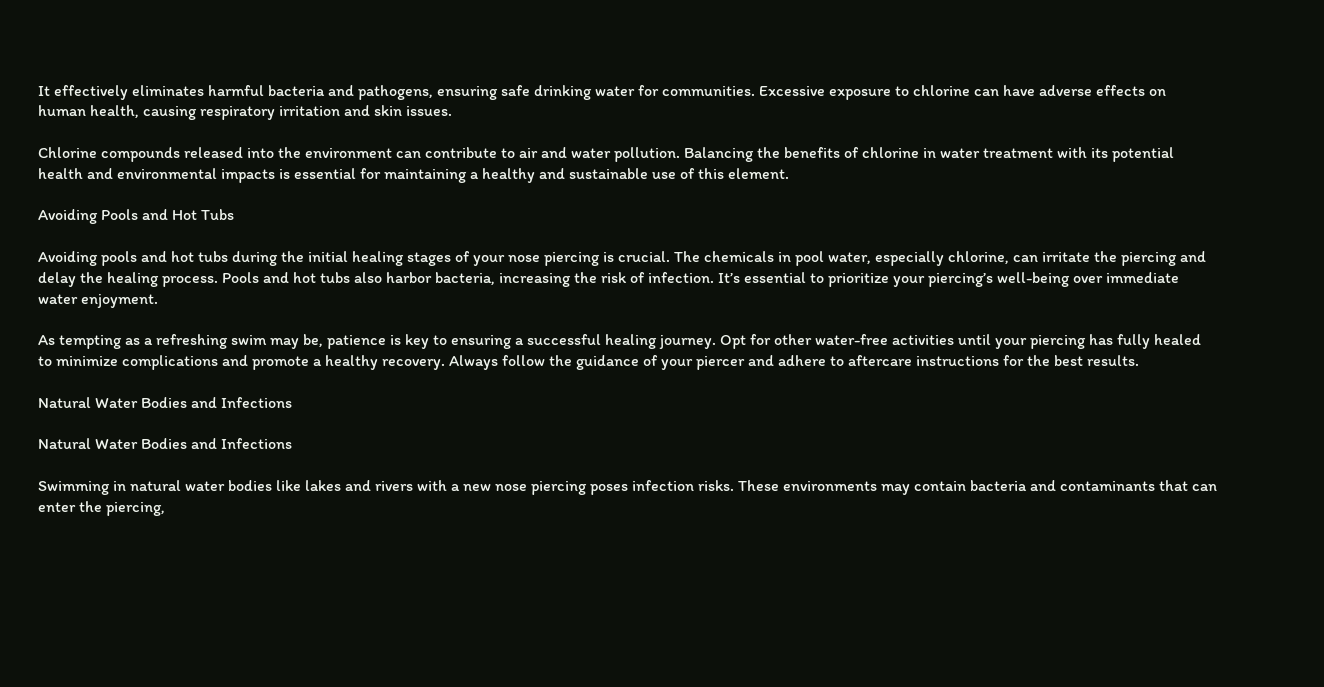It effectively eliminates harmful bacteria and pathogens, ensuring safe drinking water for communities. Excessive exposure to chlorine can have adverse effects on human health, causing respiratory irritation and skin issues.

Chlorine compounds released into the environment can contribute to air and water pollution. Balancing the benefits of chlorine in water treatment with its potential health and environmental impacts is essential for maintaining a healthy and sustainable use of this element.

Avoiding Pools and Hot Tubs

Avoiding pools and hot tubs during the initial healing stages of your nose piercing is crucial. The chemicals in pool water, especially chlorine, can irritate the piercing and delay the healing process. Pools and hot tubs also harbor bacteria, increasing the risk of infection. It’s essential to prioritize your piercing’s well-being over immediate water enjoyment.

As tempting as a refreshing swim may be, patience is key to ensuring a successful healing journey. Opt for other water-free activities until your piercing has fully healed to minimize complications and promote a healthy recovery. Always follow the guidance of your piercer and adhere to aftercare instructions for the best results.

Natural Water Bodies and Infections

Natural Water Bodies and Infections

Swimming in natural water bodies like lakes and rivers with a new nose piercing poses infection risks. These environments may contain bacteria and contaminants that can enter the piercing,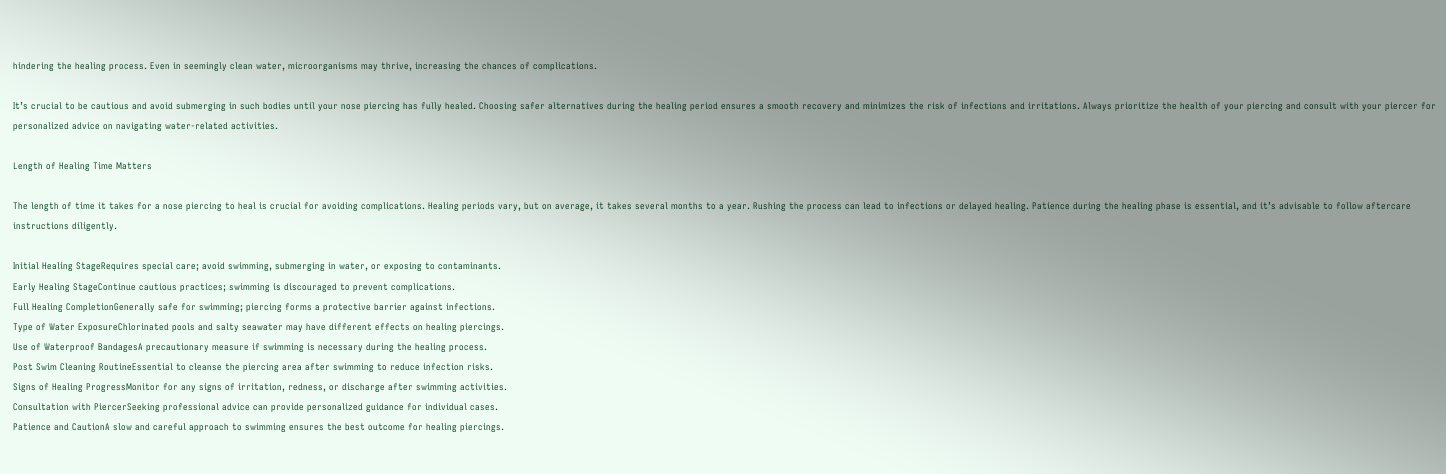hindering the healing process. Even in seemingly clean water, microorganisms may thrive, increasing the chances of complications.

It’s crucial to be cautious and avoid submerging in such bodies until your nose piercing has fully healed. Choosing safer alternatives during the healing period ensures a smooth recovery and minimizes the risk of infections and irritations. Always prioritize the health of your piercing and consult with your piercer for personalized advice on navigating water-related activities.

Length of Healing Time Matters

The length of time it takes for a nose piercing to heal is crucial for avoiding complications. Healing periods vary, but on average, it takes several months to a year. Rushing the process can lead to infections or delayed healing. Patience during the healing phase is essential, and it’s advisable to follow aftercare instructions diligently.

Initial Healing StageRequires special care; avoid swimming, submerging in water, or exposing to contaminants.
Early Healing StageContinue cautious practices; swimming is discouraged to prevent complications.
Full Healing CompletionGenerally safe for swimming; piercing forms a protective barrier against infections.
Type of Water ExposureChlorinated pools and salty seawater may have different effects on healing piercings.
Use of Waterproof BandagesA precautionary measure if swimming is necessary during the healing process.
Post Swim Cleaning RoutineEssential to cleanse the piercing area after swimming to reduce infection risks.
Signs of Healing ProgressMonitor for any signs of irritation, redness, or discharge after swimming activities.
Consultation with PiercerSeeking professional advice can provide personalized guidance for individual cases.
Patience and CautionA slow and careful approach to swimming ensures the best outcome for healing piercings.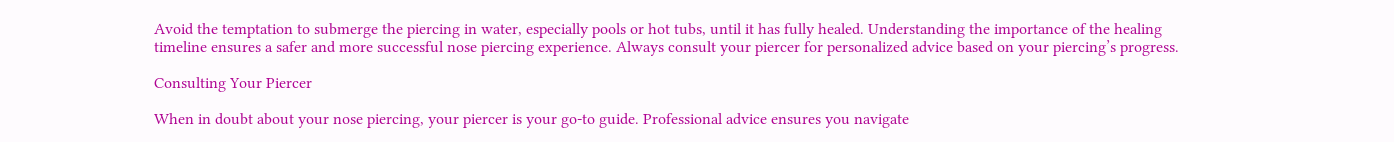Avoid the temptation to submerge the piercing in water, especially pools or hot tubs, until it has fully healed. Understanding the importance of the healing timeline ensures a safer and more successful nose piercing experience. Always consult your piercer for personalized advice based on your piercing’s progress.

Consulting Your Piercer

When in doubt about your nose piercing, your piercer is your go-to guide. Professional advice ensures you navigate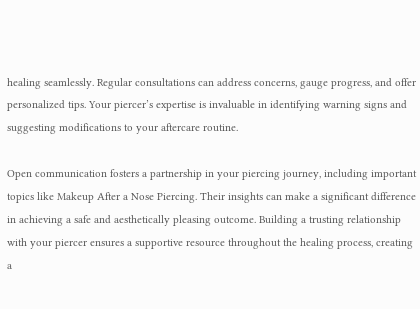healing seamlessly. Regular consultations can address concerns, gauge progress, and offer personalized tips. Your piercer’s expertise is invaluable in identifying warning signs and suggesting modifications to your aftercare routine.

Open communication fosters a partnership in your piercing journey, including important topics like Makeup After a Nose Piercing. Their insights can make a significant difference in achieving a safe and aesthetically pleasing outcome. Building a trusting relationship with your piercer ensures a supportive resource throughout the healing process, creating a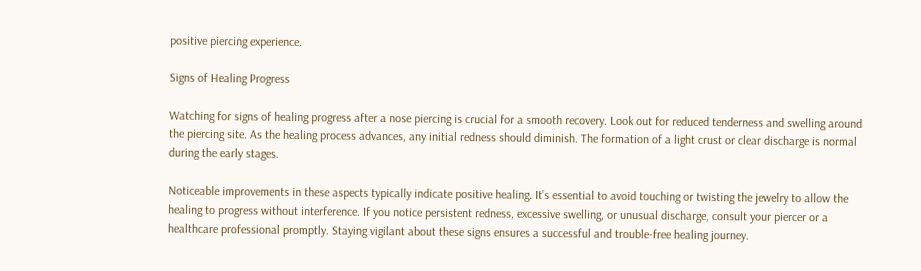positive piercing experience.

Signs of Healing Progress

Watching for signs of healing progress after a nose piercing is crucial for a smooth recovery. Look out for reduced tenderness and swelling around the piercing site. As the healing process advances, any initial redness should diminish. The formation of a light crust or clear discharge is normal during the early stages.

Noticeable improvements in these aspects typically indicate positive healing. It’s essential to avoid touching or twisting the jewelry to allow the healing to progress without interference. If you notice persistent redness, excessive swelling, or unusual discharge, consult your piercer or a healthcare professional promptly. Staying vigilant about these signs ensures a successful and trouble-free healing journey.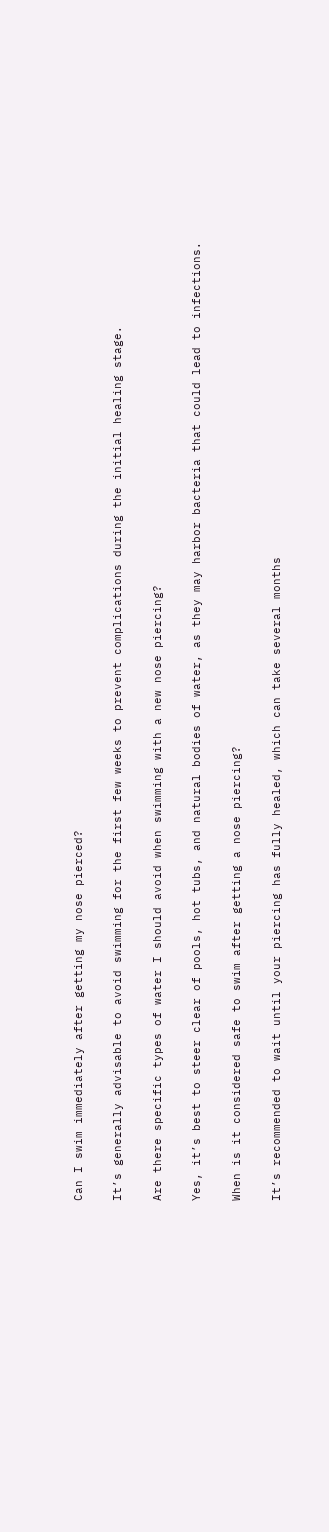Can I swim immediately after getting my nose pierced?

It’s generally advisable to avoid swimming for the first few weeks to prevent complications during the initial healing stage.

Are there specific types of water I should avoid when swimming with a new nose piercing?

Yes, it’s best to steer clear of pools, hot tubs, and natural bodies of water, as they may harbor bacteria that could lead to infections.

When is it considered safe to swim after getting a nose piercing?

It’s recommended to wait until your piercing has fully healed, which can take several months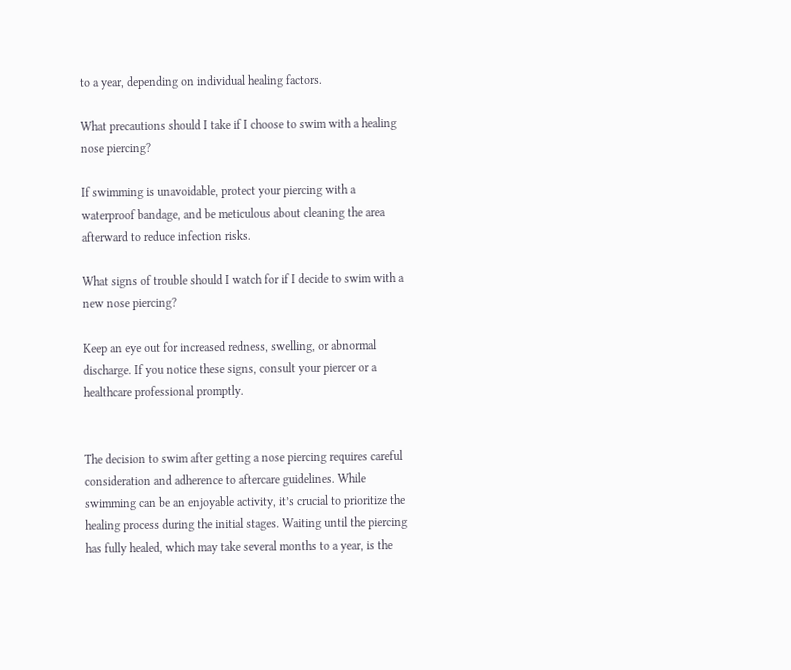to a year, depending on individual healing factors.

What precautions should I take if I choose to swim with a healing nose piercing?

If swimming is unavoidable, protect your piercing with a waterproof bandage, and be meticulous about cleaning the area afterward to reduce infection risks.

What signs of trouble should I watch for if I decide to swim with a new nose piercing?

Keep an eye out for increased redness, swelling, or abnormal discharge. If you notice these signs, consult your piercer or a healthcare professional promptly.


The decision to swim after getting a nose piercing requires careful consideration and adherence to aftercare guidelines. While swimming can be an enjoyable activity, it’s crucial to prioritize the healing process during the initial stages. Waiting until the piercing has fully healed, which may take several months to a year, is the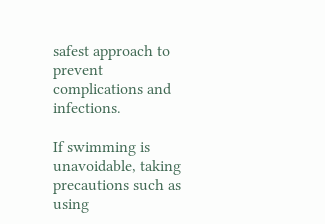safest approach to prevent complications and infections.

If swimming is unavoidable, taking precautions such as using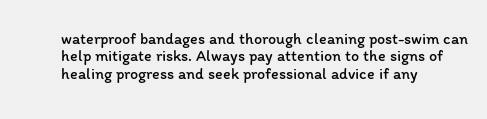waterproof bandages and thorough cleaning post-swim can help mitigate risks. Always pay attention to the signs of healing progress and seek professional advice if any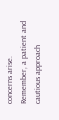concerns arise. Remember, a patient and cautious approach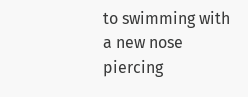to swimming with a new nose piercing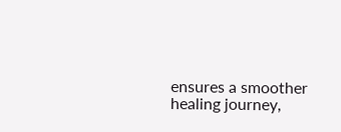ensures a smoother healing journey,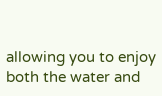allowing you to enjoy both the water and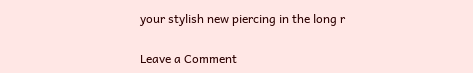your stylish new piercing in the long r

Leave a Comment